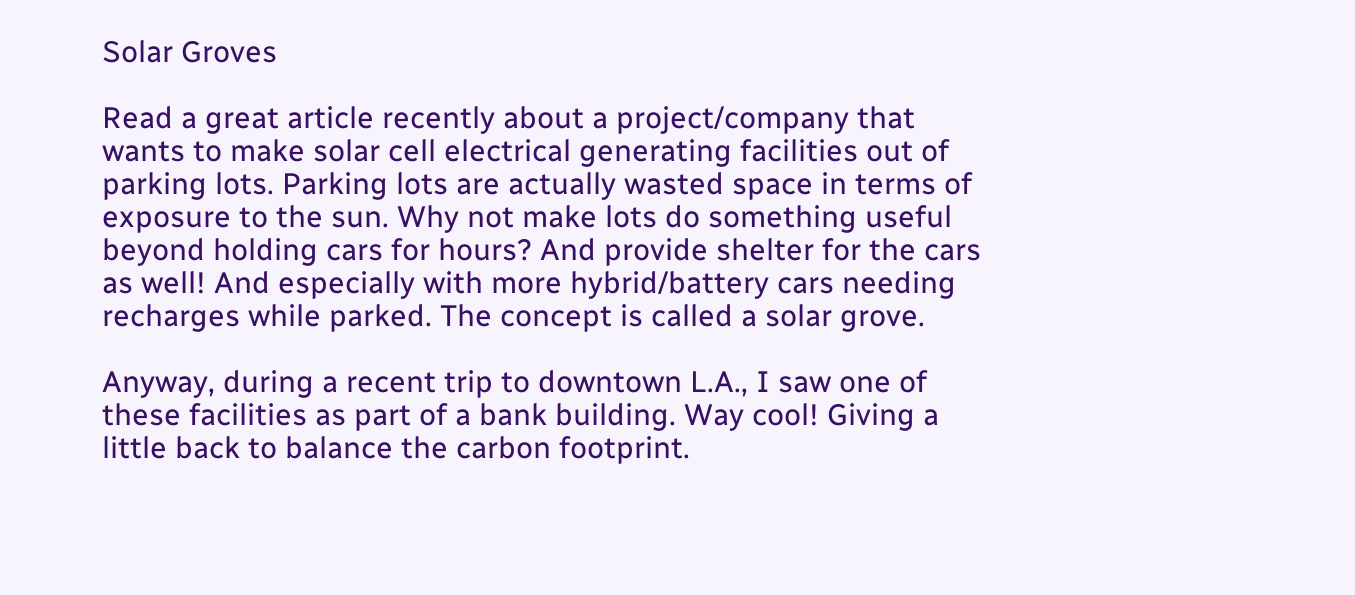Solar Groves

Read a great article recently about a project/company that wants to make solar cell electrical generating facilities out of parking lots. Parking lots are actually wasted space in terms of exposure to the sun. Why not make lots do something useful beyond holding cars for hours? And provide shelter for the cars as well! And especially with more hybrid/battery cars needing recharges while parked. The concept is called a solar grove.

Anyway, during a recent trip to downtown L.A., I saw one of these facilities as part of a bank building. Way cool! Giving a little back to balance the carbon footprint.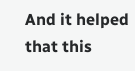And it helped that this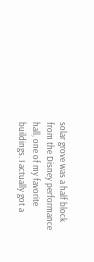solar grove was a half block from the Disney performance hall, one of my favorite buildings. I actually got a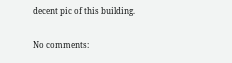decent pic of this building.

No comments: